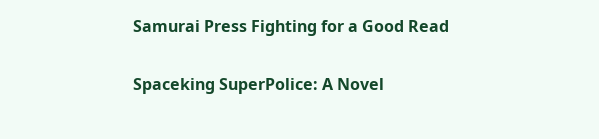Samurai Press Fighting for a Good Read

Spaceking SuperPolice: A Novel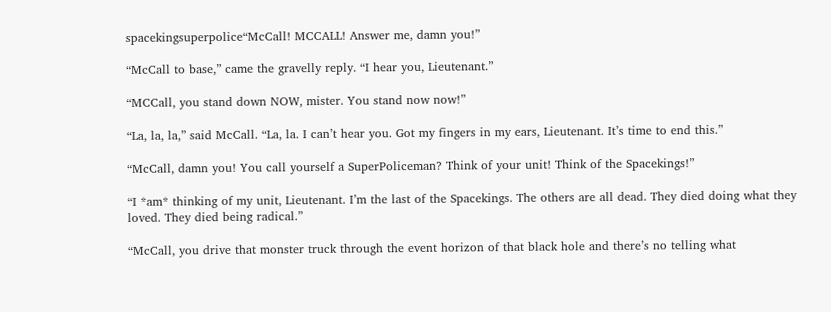spacekingsuperpolice“McCall! MCCALL! Answer me, damn you!”

“McCall to base,” came the gravelly reply. “I hear you, Lieutenant.”

“MCCall, you stand down NOW, mister. You stand now now!”

“La, la, la,” said McCall. “La, la. I can’t hear you. Got my fingers in my ears, Lieutenant. It’s time to end this.”

“McCall, damn you! You call yourself a SuperPoliceman? Think of your unit! Think of the Spacekings!”

“I *am* thinking of my unit, Lieutenant. I’m the last of the Spacekings. The others are all dead. They died doing what they loved. They died being radical.”

“McCall, you drive that monster truck through the event horizon of that black hole and there’s no telling what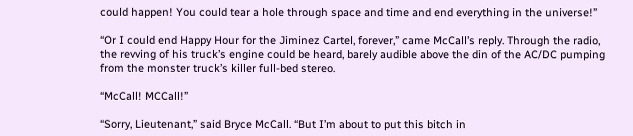could happen! You could tear a hole through space and time and end everything in the universe!”

“Or I could end Happy Hour for the Jiminez Cartel, forever,” came McCall’s reply. Through the radio, the revving of his truck’s engine could be heard, barely audible above the din of the AC/DC pumping from the monster truck’s killer full-bed stereo.

“McCall! MCCall!”

“Sorry, Lieutenant,” said Bryce McCall. “But I’m about to put this bitch in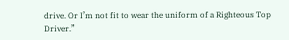drive. Or I’m not fit to wear the uniform of a Righteous Top Driver.”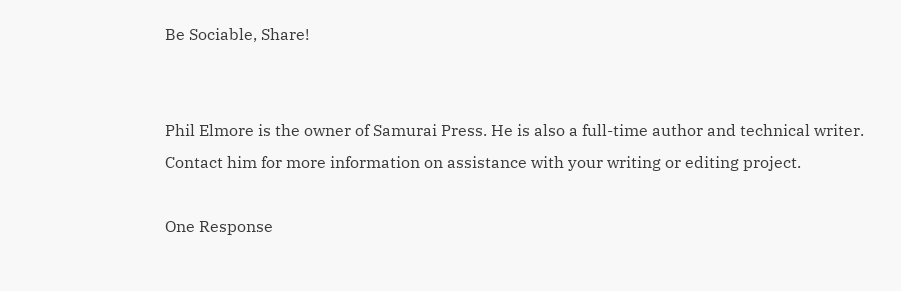Be Sociable, Share!


Phil Elmore is the owner of Samurai Press. He is also a full-time author and technical writer. Contact him for more information on assistance with your writing or editing project.

One Response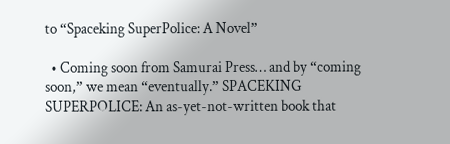to “Spaceking SuperPolice: A Novel”

  • Coming soon from Samurai Press… and by “coming soon,” we mean “eventually.” SPACEKING SUPERPOLICE: An as-yet-not-written book that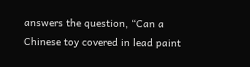answers the question, “Can a Chinese toy covered in lead paint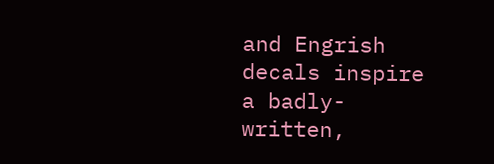and Engrish decals inspire a badly-written,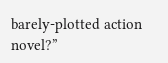barely-plotted action novel?”